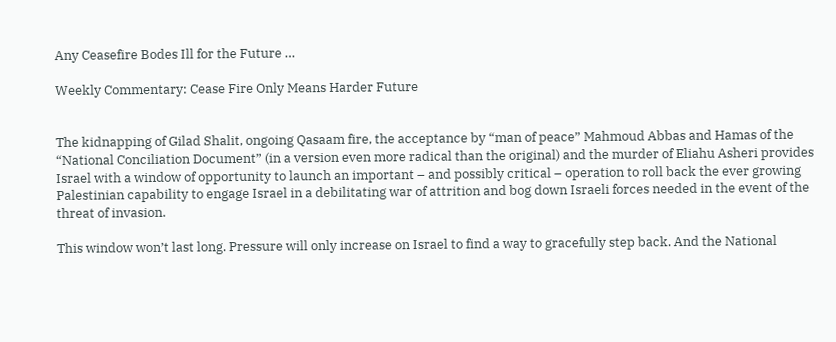Any Ceasefire Bodes Ill for the Future …

Weekly Commentary: Cease Fire Only Means Harder Future


The kidnapping of Gilad Shalit, ongoing Qasaam fire, the acceptance by “man of peace” Mahmoud Abbas and Hamas of the “National Conciliation Document” (in a version even more radical than the original) and the murder of Eliahu Asheri provides Israel with a window of opportunity to launch an important – and possibly critical – operation to roll back the ever growing Palestinian capability to engage Israel in a debilitating war of attrition and bog down Israeli forces needed in the event of the threat of invasion.

This window won’t last long. Pressure will only increase on Israel to find a way to gracefully step back. And the National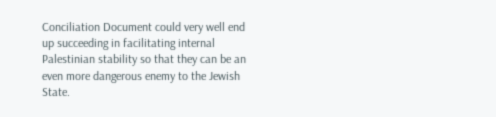Conciliation Document could very well end up succeeding in facilitating internal Palestinian stability so that they can be an even more dangerous enemy to the Jewish State.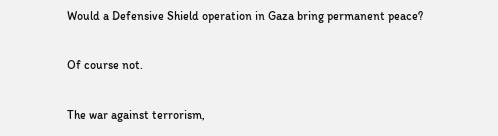Would a Defensive Shield operation in Gaza bring permanent peace?

Of course not.

The war against terrorism,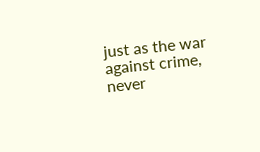just as the war against crime, never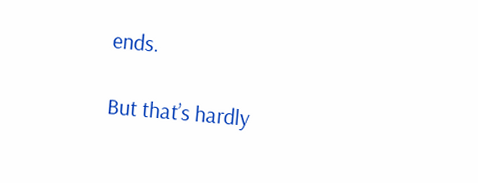ends.

But that’s hardly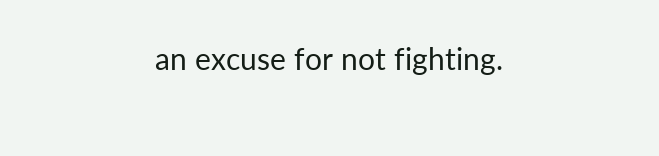an excuse for not fighting.